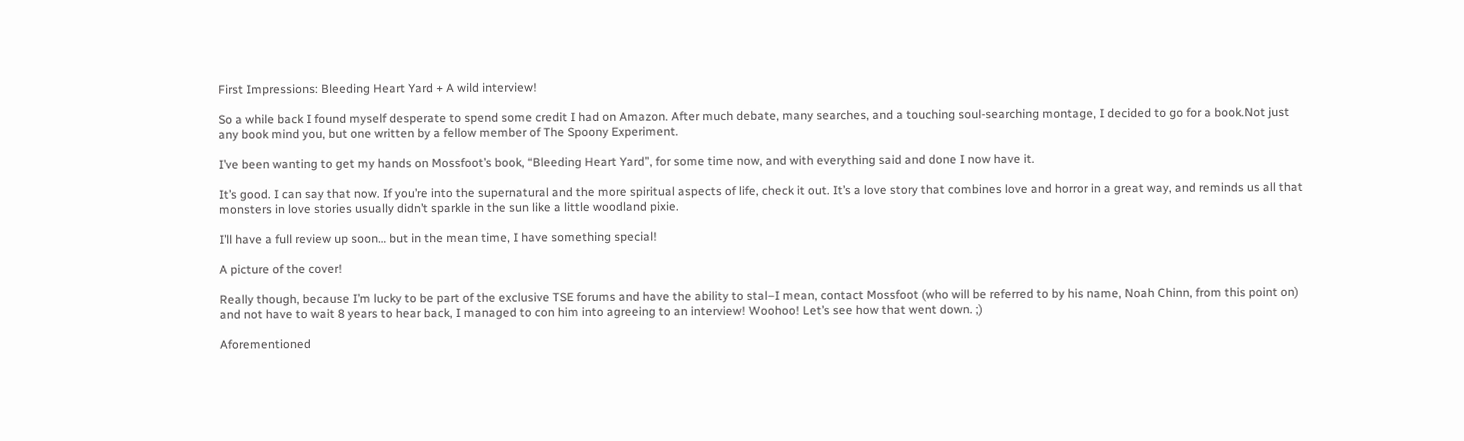First Impressions: Bleeding Heart Yard + A wild interview!

So a while back I found myself desperate to spend some credit I had on Amazon. After much debate, many searches, and a touching soul-searching montage, I decided to go for a book.Not just any book mind you, but one written by a fellow member of The Spoony Experiment.

I’ve been wanting to get my hands on Mossfoot’s book, “Bleeding Heart Yard”, for some time now, and with everything said and done I now have it.

It’s good. I can say that now. If you’re into the supernatural and the more spiritual aspects of life, check it out. It’s a love story that combines love and horror in a great way, and reminds us all that monsters in love stories usually didn’t sparkle in the sun like a little woodland pixie.

I’ll have a full review up soon… but in the mean time, I have something special!

A picture of the cover!

Really though, because I’m lucky to be part of the exclusive TSE forums and have the ability to stal–I mean, contact Mossfoot (who will be referred to by his name, Noah Chinn, from this point on) and not have to wait 8 years to hear back, I managed to con him into agreeing to an interview! Woohoo! Let’s see how that went down. ;)

Aforementioned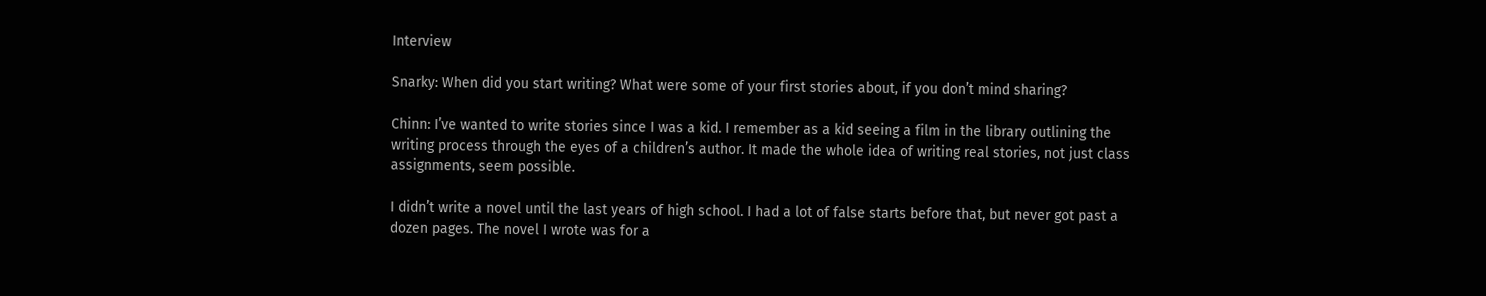Interview

Snarky: When did you start writing? What were some of your first stories about, if you don’t mind sharing?

Chinn: I’ve wanted to write stories since I was a kid. I remember as a kid seeing a film in the library outlining the writing process through the eyes of a children’s author. It made the whole idea of writing real stories, not just class assignments, seem possible.

I didn’t write a novel until the last years of high school. I had a lot of false starts before that, but never got past a dozen pages. The novel I wrote was for a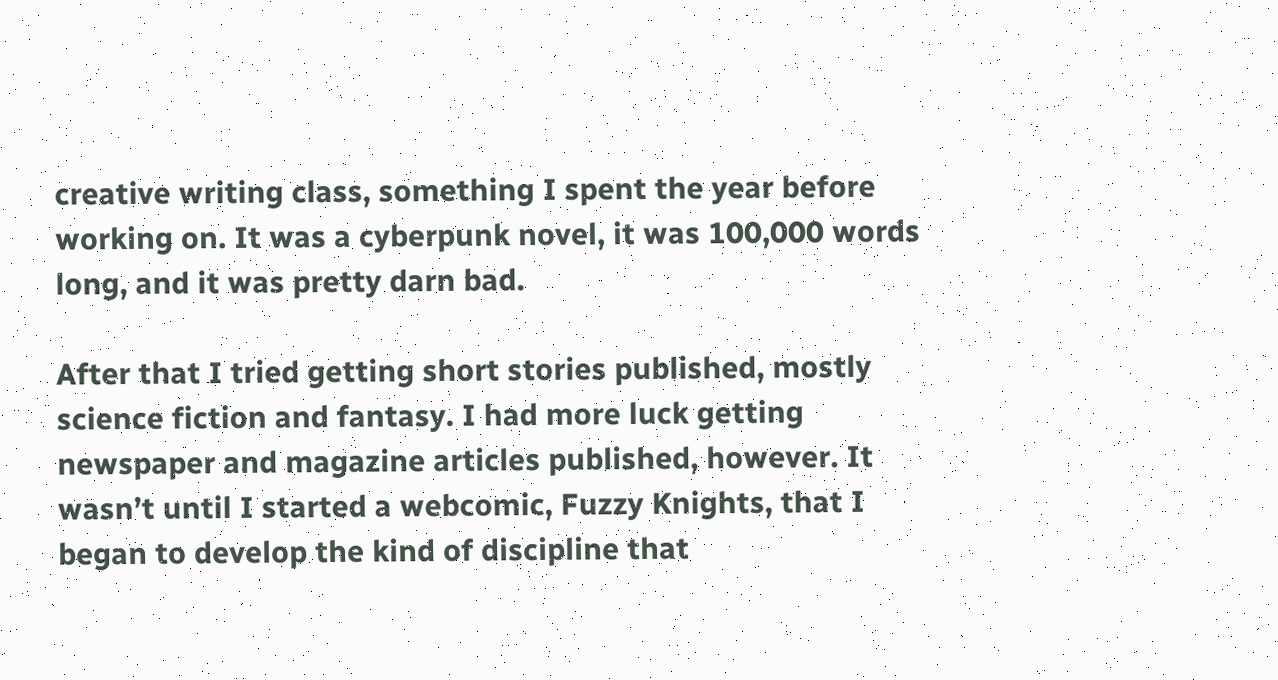creative writing class, something I spent the year before working on. It was a cyberpunk novel, it was 100,000 words long, and it was pretty darn bad.

After that I tried getting short stories published, mostly science fiction and fantasy. I had more luck getting newspaper and magazine articles published, however. It wasn’t until I started a webcomic, Fuzzy Knights, that I began to develop the kind of discipline that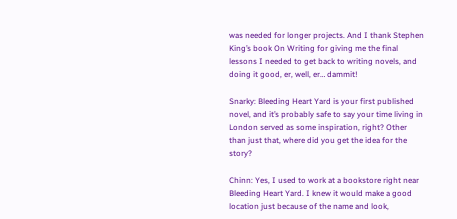was needed for longer projects. And I thank Stephen King’s book On Writing for giving me the final lessons I needed to get back to writing novels, and doing it good, er, well, er… dammit!

Snarky: Bleeding Heart Yard is your first published novel, and it’s probably safe to say your time living in London served as some inspiration, right? Other than just that, where did you get the idea for the story?

Chinn: Yes, I used to work at a bookstore right near Bleeding Heart Yard. I knew it would make a good location just because of the name and look,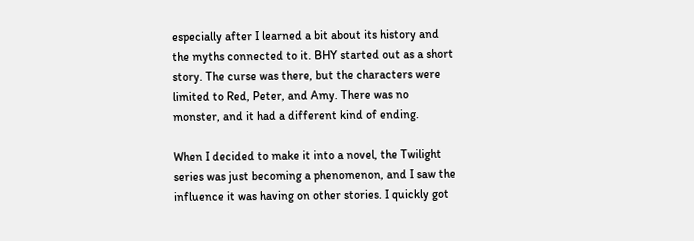especially after I learned a bit about its history and the myths connected to it. BHY started out as a short story. The curse was there, but the characters were limited to Red, Peter, and Amy. There was no monster, and it had a different kind of ending.

When I decided to make it into a novel, the Twilight series was just becoming a phenomenon, and I saw the influence it was having on other stories. I quickly got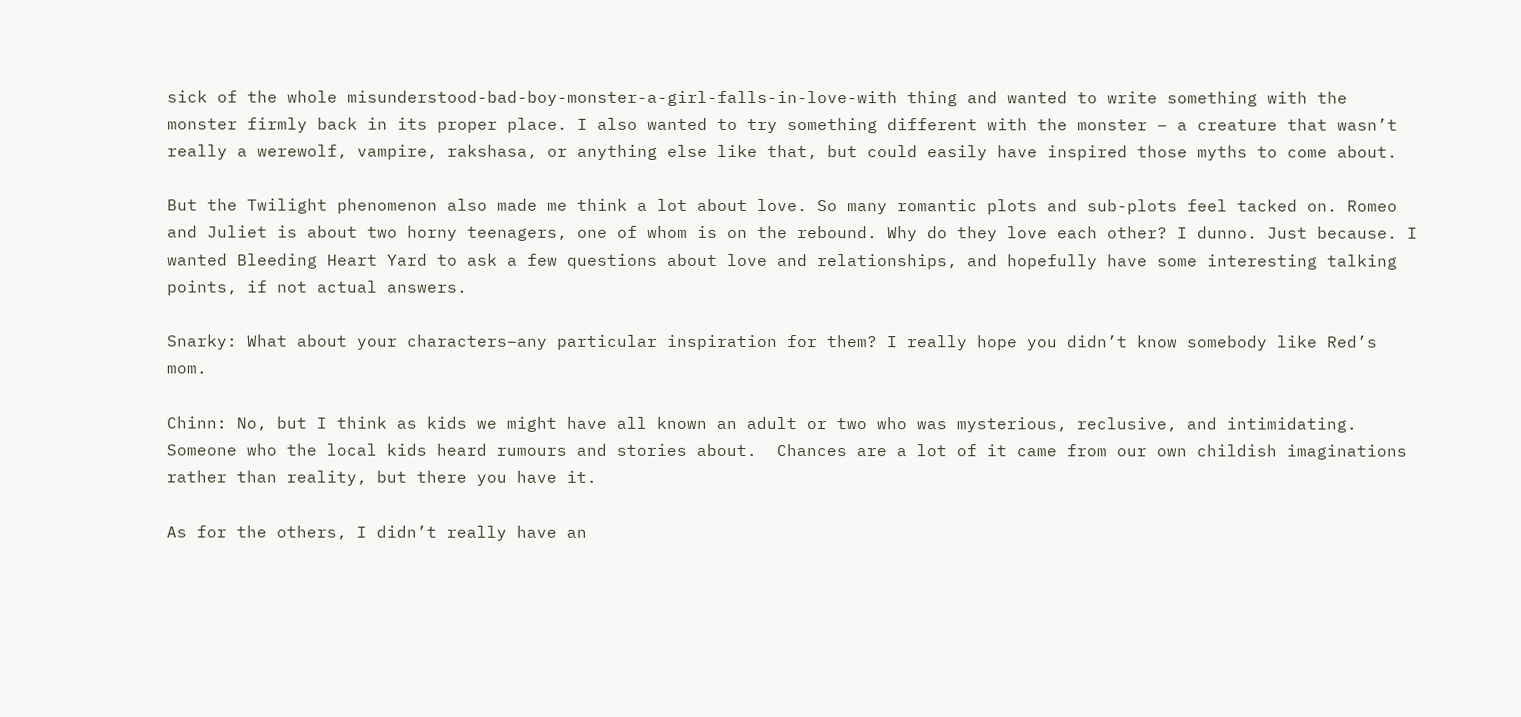sick of the whole misunderstood-bad-boy-monster-a-girl-falls-in-love-with thing and wanted to write something with the monster firmly back in its proper place. I also wanted to try something different with the monster – a creature that wasn’t really a werewolf, vampire, rakshasa, or anything else like that, but could easily have inspired those myths to come about.

But the Twilight phenomenon also made me think a lot about love. So many romantic plots and sub-plots feel tacked on. Romeo and Juliet is about two horny teenagers, one of whom is on the rebound. Why do they love each other? I dunno. Just because. I wanted Bleeding Heart Yard to ask a few questions about love and relationships, and hopefully have some interesting talking points, if not actual answers.

Snarky: What about your characters–any particular inspiration for them? I really hope you didn’t know somebody like Red’s mom.

Chinn: No, but I think as kids we might have all known an adult or two who was mysterious, reclusive, and intimidating.  Someone who the local kids heard rumours and stories about.  Chances are a lot of it came from our own childish imaginations rather than reality, but there you have it.

As for the others, I didn’t really have an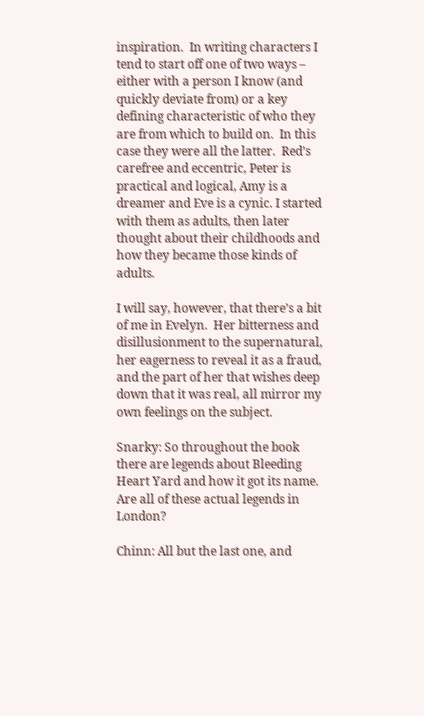inspiration.  In writing characters I tend to start off one of two ways – either with a person I know (and quickly deviate from) or a key defining characteristic of who they are from which to build on.  In this case they were all the latter.  Red’s carefree and eccentric, Peter is practical and logical, Amy is a dreamer and Eve is a cynic. I started with them as adults, then later thought about their childhoods and how they became those kinds of adults.

I will say, however, that there’s a bit of me in Evelyn.  Her bitterness and disillusionment to the supernatural, her eagerness to reveal it as a fraud, and the part of her that wishes deep down that it was real, all mirror my own feelings on the subject.

Snarky: So throughout the book there are legends about Bleeding Heart Yard and how it got its name. Are all of these actual legends in London?

Chinn: All but the last one, and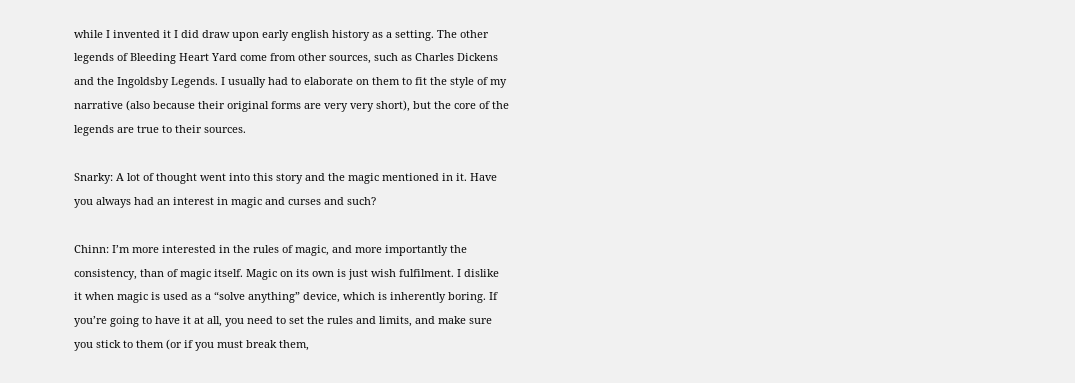while I invented it I did draw upon early english history as a setting. The other legends of Bleeding Heart Yard come from other sources, such as Charles Dickens and the Ingoldsby Legends. I usually had to elaborate on them to fit the style of my narrative (also because their original forms are very very short), but the core of the legends are true to their sources.

Snarky: A lot of thought went into this story and the magic mentioned in it. Have you always had an interest in magic and curses and such?

Chinn: I’m more interested in the rules of magic, and more importantly the consistency, than of magic itself. Magic on its own is just wish fulfilment. I dislike it when magic is used as a “solve anything” device, which is inherently boring. If you’re going to have it at all, you need to set the rules and limits, and make sure you stick to them (or if you must break them,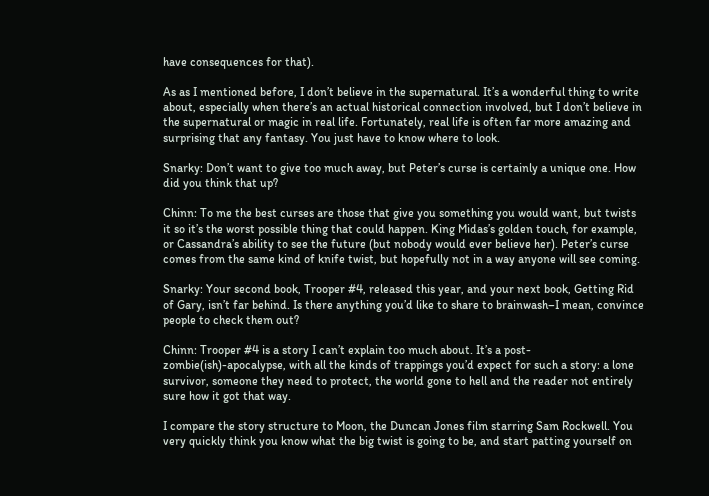have consequences for that).

As as I mentioned before, I don’t believe in the supernatural. It’s a wonderful thing to write about, especially when there’s an actual historical connection involved, but I don’t believe in the supernatural or magic in real life. Fortunately, real life is often far more amazing and surprising that any fantasy. You just have to know where to look.

Snarky: Don’t want to give too much away, but Peter’s curse is certainly a unique one. How did you think that up?

Chinn: To me the best curses are those that give you something you would want, but twists it so it’s the worst possible thing that could happen. King Midas’s golden touch, for example, or Cassandra’s ability to see the future (but nobody would ever believe her). Peter’s curse comes from the same kind of knife twist, but hopefully not in a way anyone will see coming.

Snarky: Your second book, Trooper #4, released this year, and your next book, Getting Rid of Gary, isn’t far behind. Is there anything you’d like to share to brainwash–I mean, convince people to check them out?

Chinn: Trooper #4 is a story I can’t explain too much about. It’s a post-zombie(ish)-apocalypse, with all the kinds of trappings you’d expect for such a story: a lone survivor, someone they need to protect, the world gone to hell and the reader not entirely sure how it got that way.

I compare the story structure to Moon, the Duncan Jones film starring Sam Rockwell. You very quickly think you know what the big twist is going to be, and start patting yourself on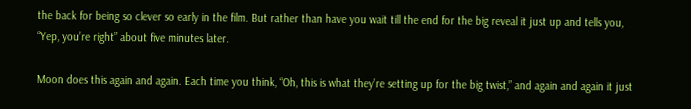the back for being so clever so early in the film. But rather than have you wait till the end for the big reveal it just up and tells you, “Yep, you’re right” about five minutes later.

Moon does this again and again. Each time you think, “Oh, this is what they’re setting up for the big twist,” and again and again it just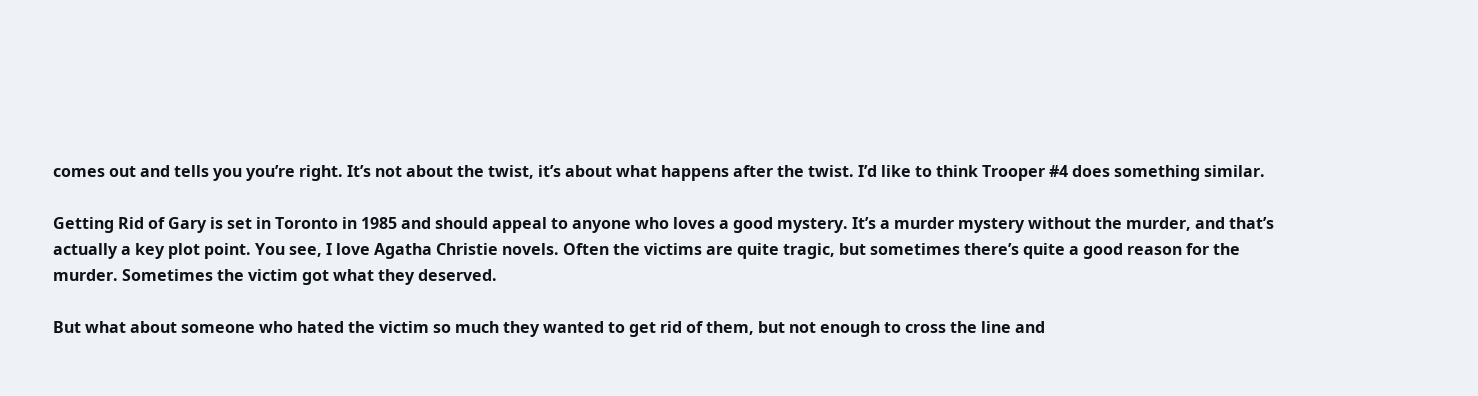comes out and tells you you’re right. It’s not about the twist, it’s about what happens after the twist. I’d like to think Trooper #4 does something similar.

Getting Rid of Gary is set in Toronto in 1985 and should appeal to anyone who loves a good mystery. It’s a murder mystery without the murder, and that’s actually a key plot point. You see, I love Agatha Christie novels. Often the victims are quite tragic, but sometimes there’s quite a good reason for the murder. Sometimes the victim got what they deserved.

But what about someone who hated the victim so much they wanted to get rid of them, but not enough to cross the line and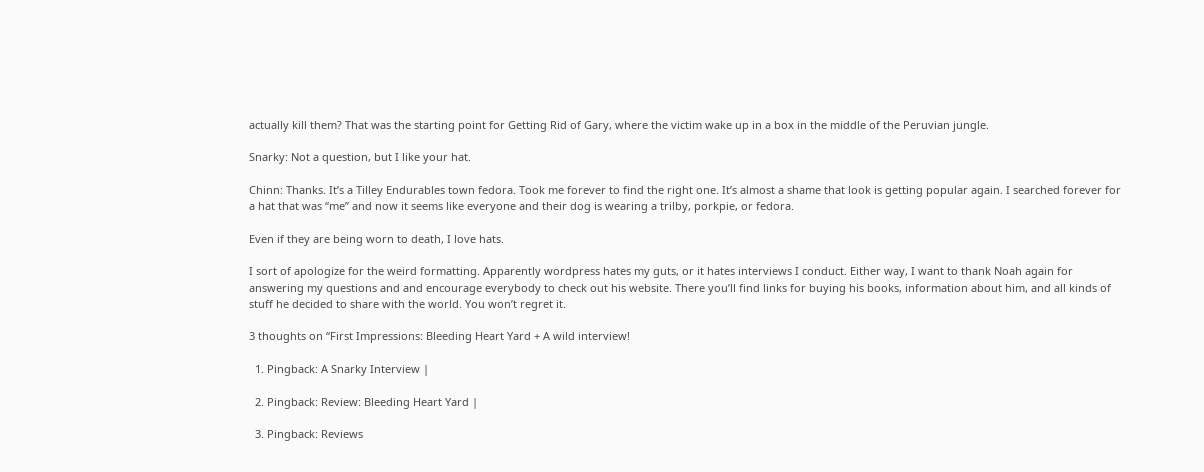actually kill them? That was the starting point for Getting Rid of Gary, where the victim wake up in a box in the middle of the Peruvian jungle.

Snarky: Not a question, but I like your hat.

Chinn: Thanks. It’s a Tilley Endurables town fedora. Took me forever to find the right one. It’s almost a shame that look is getting popular again. I searched forever for a hat that was “me” and now it seems like everyone and their dog is wearing a trilby, porkpie, or fedora.

Even if they are being worn to death, I love hats.

I sort of apologize for the weird formatting. Apparently wordpress hates my guts, or it hates interviews I conduct. Either way, I want to thank Noah again for answering my questions and and encourage everybody to check out his website. There you’ll find links for buying his books, information about him, and all kinds of stuff he decided to share with the world. You won’t regret it.

3 thoughts on “First Impressions: Bleeding Heart Yard + A wild interview!

  1. Pingback: A Snarky Interview |

  2. Pingback: Review: Bleeding Heart Yard |

  3. Pingback: Reviews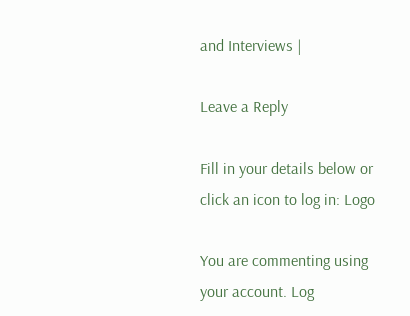and Interviews |

Leave a Reply

Fill in your details below or click an icon to log in: Logo

You are commenting using your account. Log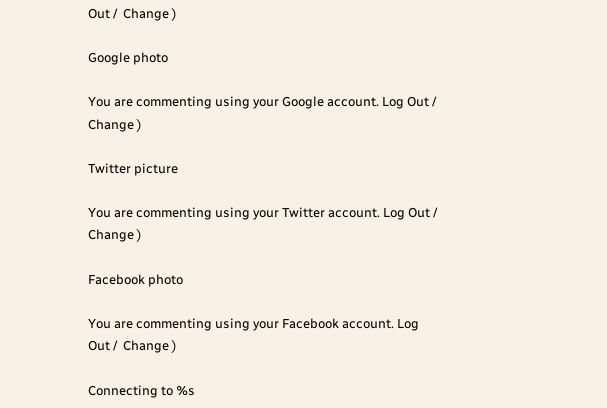Out /  Change )

Google photo

You are commenting using your Google account. Log Out /  Change )

Twitter picture

You are commenting using your Twitter account. Log Out /  Change )

Facebook photo

You are commenting using your Facebook account. Log Out /  Change )

Connecting to %s